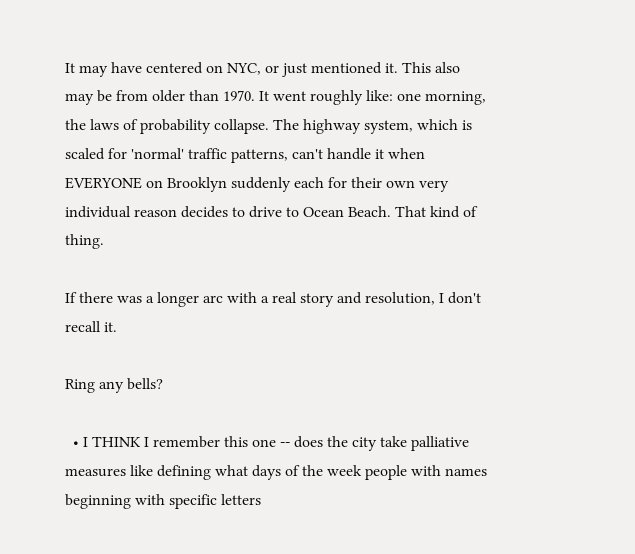It may have centered on NYC, or just mentioned it. This also may be from older than 1970. It went roughly like: one morning, the laws of probability collapse. The highway system, which is scaled for 'normal' traffic patterns, can't handle it when EVERYONE on Brooklyn suddenly each for their own very individual reason decides to drive to Ocean Beach. That kind of thing.

If there was a longer arc with a real story and resolution, I don't recall it.

Ring any bells?

  • I THINK I remember this one -- does the city take palliative measures like defining what days of the week people with names beginning with specific letters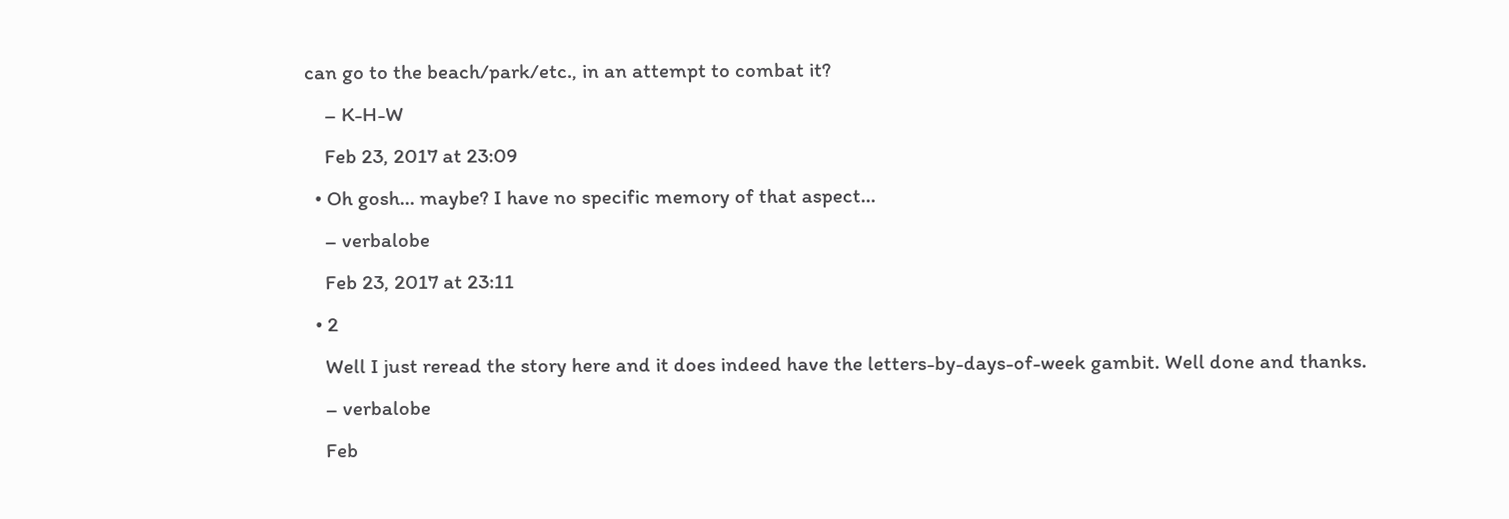can go to the beach/park/etc., in an attempt to combat it?
    – K-H-W
    Feb 23, 2017 at 23:09
  • Oh gosh... maybe? I have no specific memory of that aspect...
    – verbalobe
    Feb 23, 2017 at 23:11
  • 2
    Well I just reread the story here and it does indeed have the letters-by-days-of-week gambit. Well done and thanks.
    – verbalobe
    Feb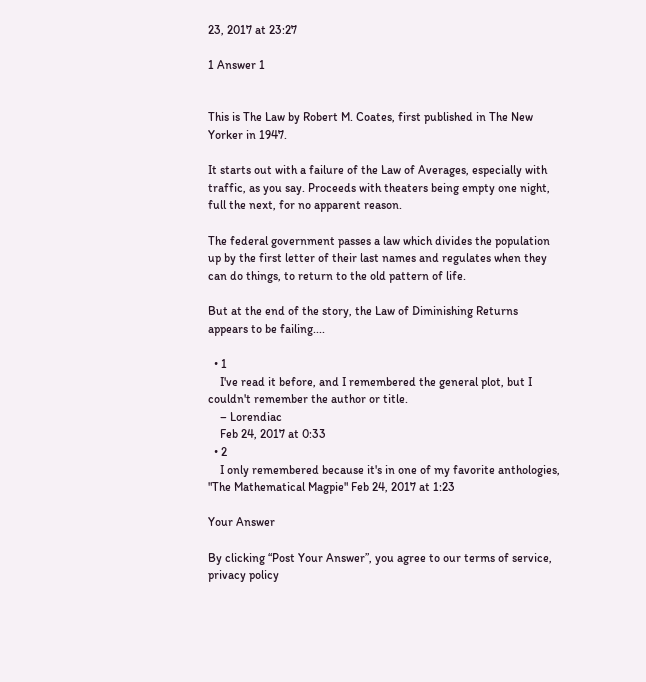23, 2017 at 23:27

1 Answer 1


This is The Law by Robert M. Coates, first published in The New Yorker in 1947.

It starts out with a failure of the Law of Averages, especially with traffic, as you say. Proceeds with theaters being empty one night, full the next, for no apparent reason.

The federal government passes a law which divides the population up by the first letter of their last names and regulates when they can do things, to return to the old pattern of life.

But at the end of the story, the Law of Diminishing Returns appears to be failing....

  • 1
    I've read it before, and I remembered the general plot, but I couldn't remember the author or title.
    – Lorendiac
    Feb 24, 2017 at 0:33
  • 2
    I only remembered because it's in one of my favorite anthologies, "The Mathematical Magpie" Feb 24, 2017 at 1:23

Your Answer

By clicking “Post Your Answer”, you agree to our terms of service, privacy policy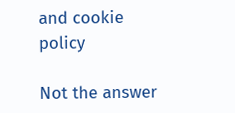and cookie policy

Not the answer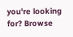you're looking for? Browse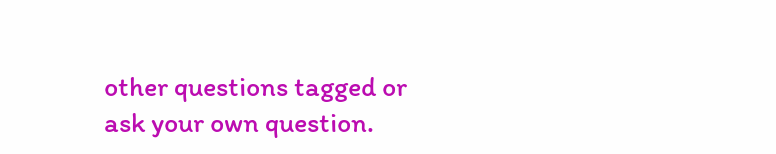other questions tagged or ask your own question.